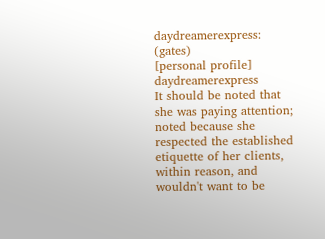daydreamerexpress: (gates)
[personal profile] daydreamerexpress
It should be noted that she was paying attention; noted because she respected the established etiquette of her clients, within reason, and wouldn't want to be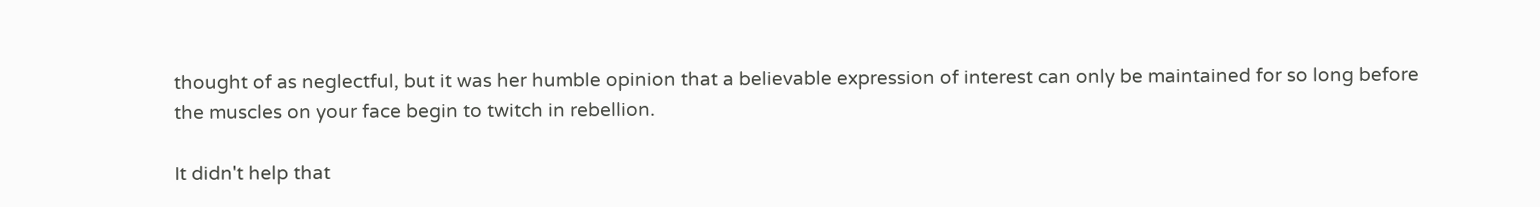thought of as neglectful, but it was her humble opinion that a believable expression of interest can only be maintained for so long before the muscles on your face begin to twitch in rebellion.

It didn't help that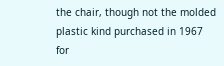the chair, though not the molded plastic kind purchased in 1967 for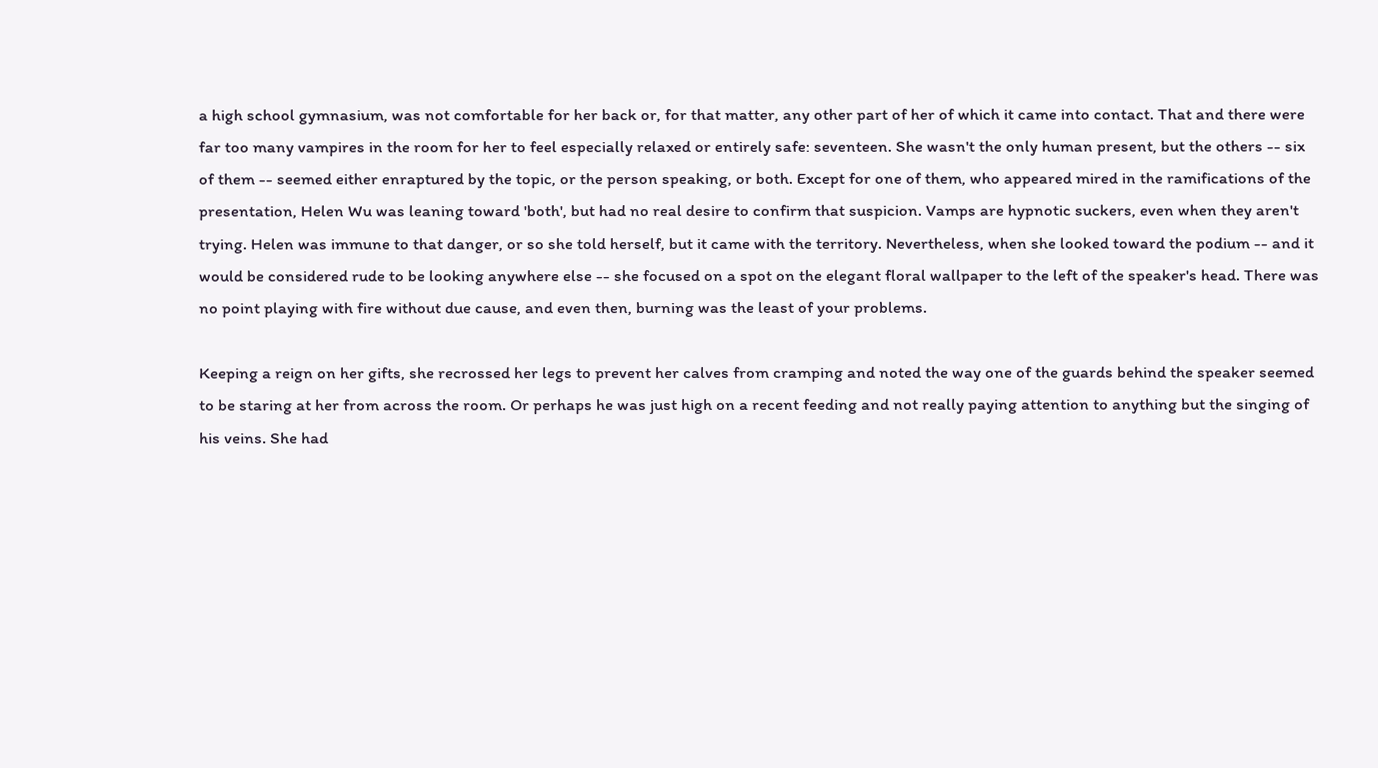a high school gymnasium, was not comfortable for her back or, for that matter, any other part of her of which it came into contact. That and there were far too many vampires in the room for her to feel especially relaxed or entirely safe: seventeen. She wasn't the only human present, but the others -- six of them -- seemed either enraptured by the topic, or the person speaking, or both. Except for one of them, who appeared mired in the ramifications of the presentation, Helen Wu was leaning toward 'both', but had no real desire to confirm that suspicion. Vamps are hypnotic suckers, even when they aren't trying. Helen was immune to that danger, or so she told herself, but it came with the territory. Nevertheless, when she looked toward the podium -- and it would be considered rude to be looking anywhere else -- she focused on a spot on the elegant floral wallpaper to the left of the speaker's head. There was no point playing with fire without due cause, and even then, burning was the least of your problems.

Keeping a reign on her gifts, she recrossed her legs to prevent her calves from cramping and noted the way one of the guards behind the speaker seemed to be staring at her from across the room. Or perhaps he was just high on a recent feeding and not really paying attention to anything but the singing of his veins. She had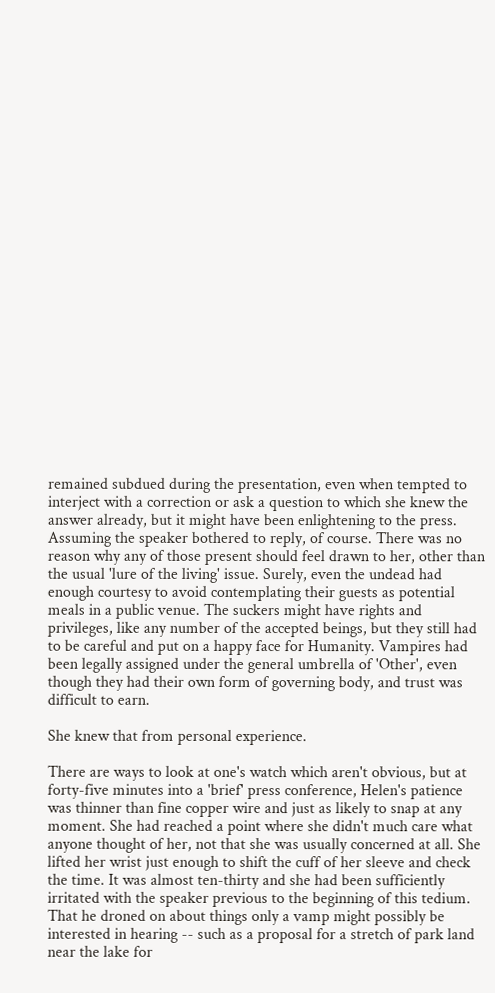remained subdued during the presentation, even when tempted to interject with a correction or ask a question to which she knew the answer already, but it might have been enlightening to the press. Assuming the speaker bothered to reply, of course. There was no reason why any of those present should feel drawn to her, other than the usual 'lure of the living' issue. Surely, even the undead had enough courtesy to avoid contemplating their guests as potential meals in a public venue. The suckers might have rights and privileges, like any number of the accepted beings, but they still had to be careful and put on a happy face for Humanity. Vampires had been legally assigned under the general umbrella of 'Other', even though they had their own form of governing body, and trust was difficult to earn.

She knew that from personal experience.

There are ways to look at one's watch which aren't obvious, but at forty-five minutes into a 'brief' press conference, Helen's patience was thinner than fine copper wire and just as likely to snap at any moment. She had reached a point where she didn't much care what anyone thought of her, not that she was usually concerned at all. She lifted her wrist just enough to shift the cuff of her sleeve and check the time. It was almost ten-thirty and she had been sufficiently irritated with the speaker previous to the beginning of this tedium. That he droned on about things only a vamp might possibly be interested in hearing -- such as a proposal for a stretch of park land near the lake for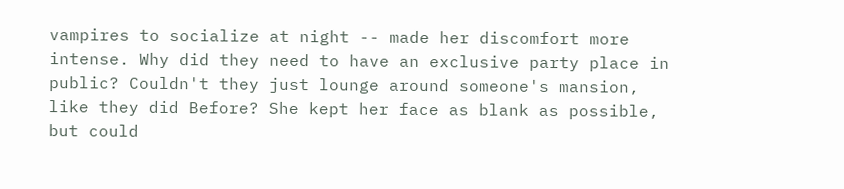vampires to socialize at night -- made her discomfort more intense. Why did they need to have an exclusive party place in public? Couldn't they just lounge around someone's mansion, like they did Before? She kept her face as blank as possible, but could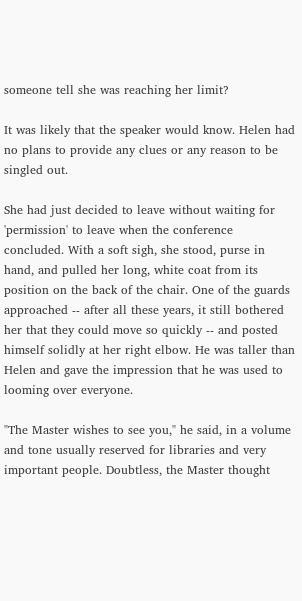someone tell she was reaching her limit?

It was likely that the speaker would know. Helen had no plans to provide any clues or any reason to be singled out.

She had just decided to leave without waiting for 'permission' to leave when the conference concluded. With a soft sigh, she stood, purse in hand, and pulled her long, white coat from its position on the back of the chair. One of the guards approached -- after all these years, it still bothered her that they could move so quickly -- and posted himself solidly at her right elbow. He was taller than Helen and gave the impression that he was used to looming over everyone.

"The Master wishes to see you," he said, in a volume and tone usually reserved for libraries and very important people. Doubtless, the Master thought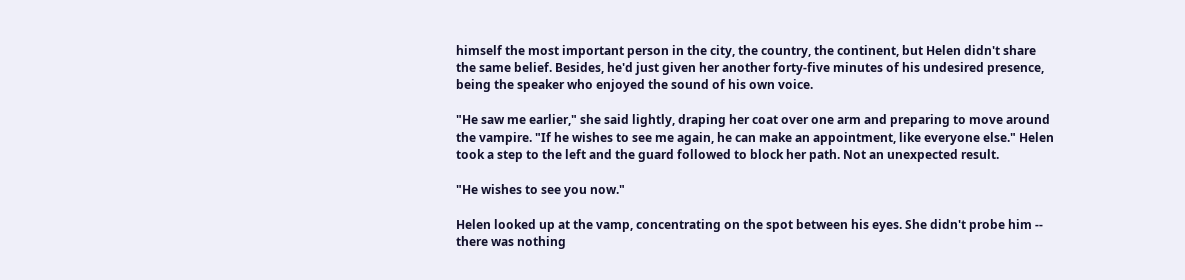himself the most important person in the city, the country, the continent, but Helen didn't share the same belief. Besides, he'd just given her another forty-five minutes of his undesired presence, being the speaker who enjoyed the sound of his own voice.

"He saw me earlier," she said lightly, draping her coat over one arm and preparing to move around the vampire. "If he wishes to see me again, he can make an appointment, like everyone else." Helen took a step to the left and the guard followed to block her path. Not an unexpected result.

"He wishes to see you now."

Helen looked up at the vamp, concentrating on the spot between his eyes. She didn't probe him -- there was nothing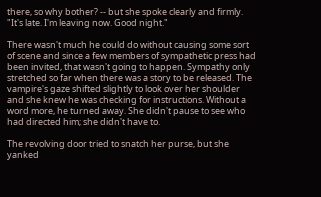there, so why bother? -- but she spoke clearly and firmly. "It's late. I'm leaving now. Good night."

There wasn't much he could do without causing some sort of scene and since a few members of sympathetic press had been invited, that wasn't going to happen. Sympathy only stretched so far when there was a story to be released. The vampire's gaze shifted slightly to look over her shoulder and she knew he was checking for instructions. Without a word more, he turned away. She didn't pause to see who had directed him; she didn't have to.

The revolving door tried to snatch her purse, but she yanked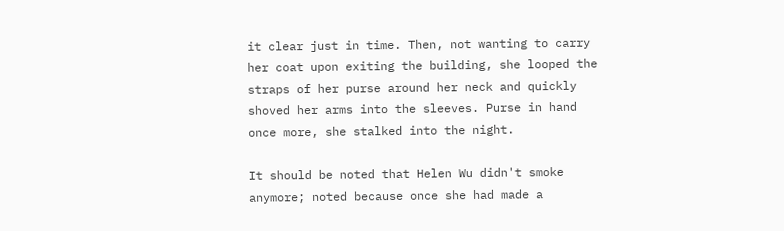it clear just in time. Then, not wanting to carry her coat upon exiting the building, she looped the straps of her purse around her neck and quickly shoved her arms into the sleeves. Purse in hand once more, she stalked into the night.

It should be noted that Helen Wu didn't smoke anymore; noted because once she had made a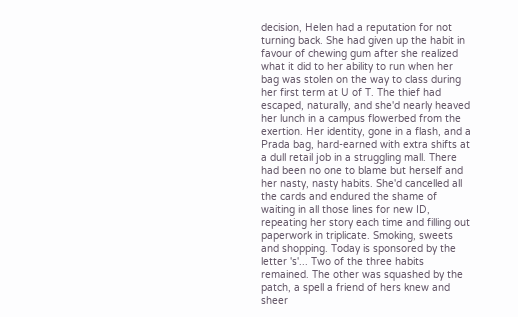decision, Helen had a reputation for not turning back. She had given up the habit in favour of chewing gum after she realized what it did to her ability to run when her bag was stolen on the way to class during her first term at U of T. The thief had escaped, naturally, and she'd nearly heaved her lunch in a campus flowerbed from the exertion. Her identity, gone in a flash, and a Prada bag, hard-earned with extra shifts at a dull retail job in a struggling mall. There had been no one to blame but herself and her nasty, nasty habits. She'd cancelled all the cards and endured the shame of waiting in all those lines for new ID, repeating her story each time and filling out paperwork in triplicate. Smoking, sweets and shopping. Today is sponsored by the letter 's'... Two of the three habits remained. The other was squashed by the patch, a spell a friend of hers knew and sheer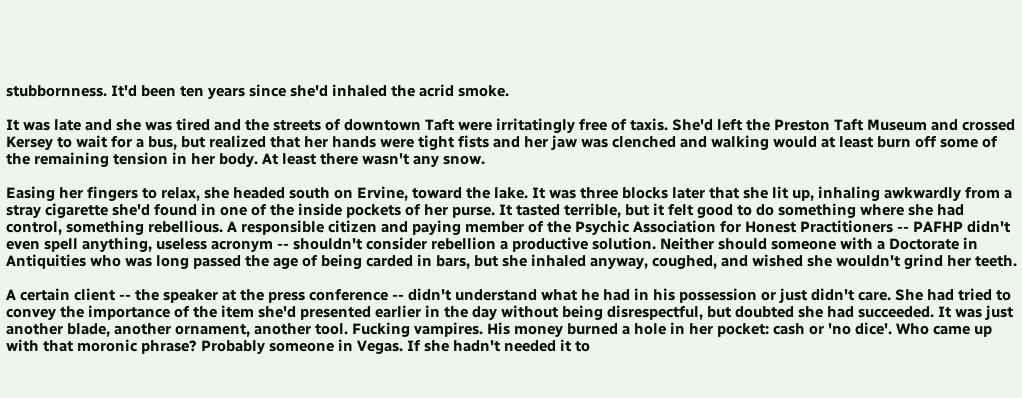stubbornness. It'd been ten years since she'd inhaled the acrid smoke.

It was late and she was tired and the streets of downtown Taft were irritatingly free of taxis. She'd left the Preston Taft Museum and crossed Kersey to wait for a bus, but realized that her hands were tight fists and her jaw was clenched and walking would at least burn off some of the remaining tension in her body. At least there wasn't any snow.

Easing her fingers to relax, she headed south on Ervine, toward the lake. It was three blocks later that she lit up, inhaling awkwardly from a stray cigarette she'd found in one of the inside pockets of her purse. It tasted terrible, but it felt good to do something where she had control, something rebellious. A responsible citizen and paying member of the Psychic Association for Honest Practitioners -- PAFHP didn't even spell anything, useless acronym -- shouldn't consider rebellion a productive solution. Neither should someone with a Doctorate in Antiquities who was long passed the age of being carded in bars, but she inhaled anyway, coughed, and wished she wouldn't grind her teeth.

A certain client -- the speaker at the press conference -- didn't understand what he had in his possession or just didn't care. She had tried to convey the importance of the item she'd presented earlier in the day without being disrespectful, but doubted she had succeeded. It was just another blade, another ornament, another tool. Fucking vampires. His money burned a hole in her pocket: cash or 'no dice'. Who came up with that moronic phrase? Probably someone in Vegas. If she hadn't needed it to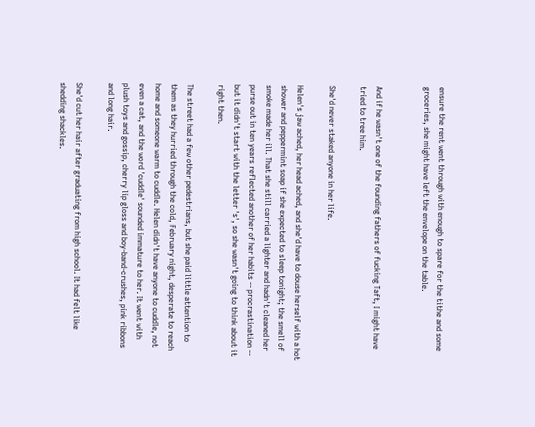ensure the rent went through with enough to spare for the tithe and some groceries, she might have left the envelope on the table.


And if he wasn't one of the founding fathers of fucking Taft, I might have tried to tree him.

She'd never staked anyone in her life.

Helen's jaw ached, her head ached, and she'd have to douse herself with a hot shower and peppermint soap if she expected to sleep tonight; the smell of smoke made her ill. That she still carried a lighter and hadn't cleaned her purse out in ten years reflected another of her habits -- procrastination -- but it didn't start with the letter 's', so she wasn't going to think about it right then.

The street had a few other pedestrians, but she paid little attention to them as they hurried through the cold, February night, desperate to reach home and someone warm to cuddle. Helen didn't have anyone to cuddle, not even a cat, and the word 'cuddle' sounded immature to her. It went with plush toys and gossip, cherry lip gloss and boy-band-crushes, pink ribbons and long hair.

She'd cut her hair after graduating from high school. It had felt like shedding shackles.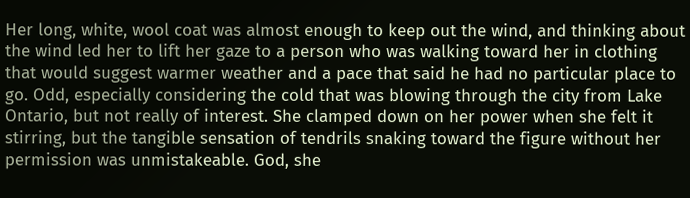Her long, white, wool coat was almost enough to keep out the wind, and thinking about the wind led her to lift her gaze to a person who was walking toward her in clothing that would suggest warmer weather and a pace that said he had no particular place to go. Odd, especially considering the cold that was blowing through the city from Lake Ontario, but not really of interest. She clamped down on her power when she felt it stirring, but the tangible sensation of tendrils snaking toward the figure without her permission was unmistakeable. God, she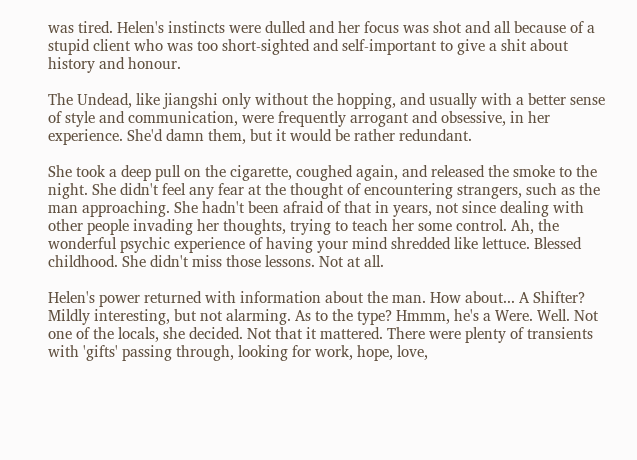was tired. Helen's instincts were dulled and her focus was shot and all because of a stupid client who was too short-sighted and self-important to give a shit about history and honour.

The Undead, like jiangshi only without the hopping, and usually with a better sense of style and communication, were frequently arrogant and obsessive, in her experience. She'd damn them, but it would be rather redundant.

She took a deep pull on the cigarette, coughed again, and released the smoke to the night. She didn't feel any fear at the thought of encountering strangers, such as the man approaching. She hadn't been afraid of that in years, not since dealing with other people invading her thoughts, trying to teach her some control. Ah, the wonderful psychic experience of having your mind shredded like lettuce. Blessed childhood. She didn't miss those lessons. Not at all.

Helen's power returned with information about the man. How about... A Shifter? Mildly interesting, but not alarming. As to the type? Hmmm, he's a Were. Well. Not one of the locals, she decided. Not that it mattered. There were plenty of transients with 'gifts' passing through, looking for work, hope, love,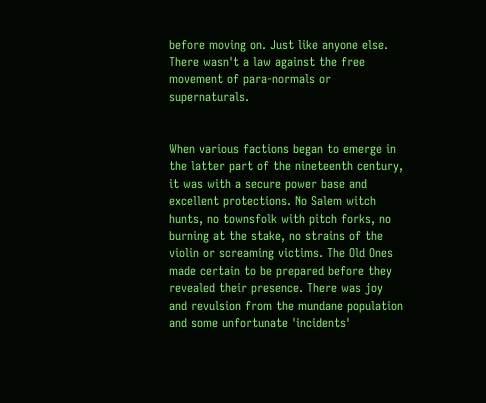before moving on. Just like anyone else. There wasn't a law against the free movement of para-normals or supernaturals.


When various factions began to emerge in the latter part of the nineteenth century, it was with a secure power base and excellent protections. No Salem witch hunts, no townsfolk with pitch forks, no burning at the stake, no strains of the violin or screaming victims. The Old Ones made certain to be prepared before they revealed their presence. There was joy and revulsion from the mundane population and some unfortunate 'incidents'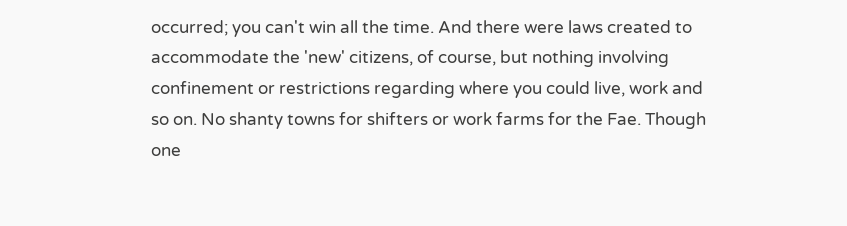occurred; you can't win all the time. And there were laws created to accommodate the 'new' citizens, of course, but nothing involving confinement or restrictions regarding where you could live, work and so on. No shanty towns for shifters or work farms for the Fae. Though one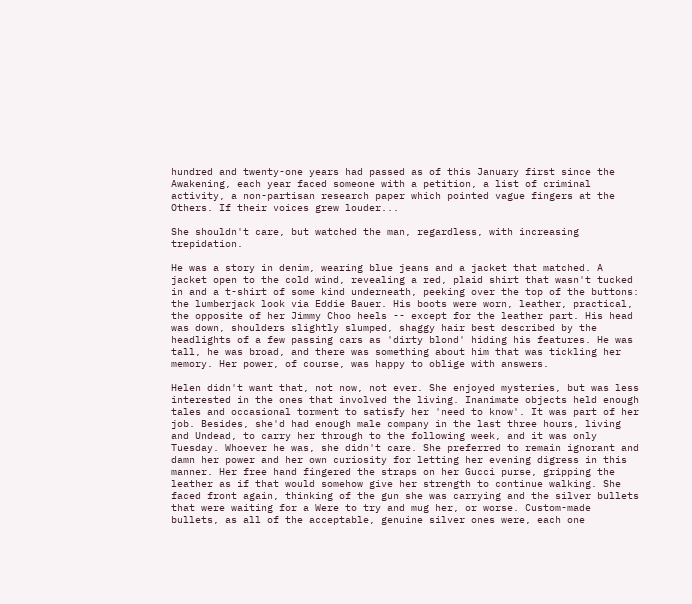hundred and twenty-one years had passed as of this January first since the Awakening, each year faced someone with a petition, a list of criminal activity, a non-partisan research paper which pointed vague fingers at the Others. If their voices grew louder...

She shouldn't care, but watched the man, regardless, with increasing trepidation.

He was a story in denim, wearing blue jeans and a jacket that matched. A jacket open to the cold wind, revealing a red, plaid shirt that wasn't tucked in and a t-shirt of some kind underneath, peeking over the top of the buttons: the lumberjack look via Eddie Bauer. His boots were worn, leather, practical, the opposite of her Jimmy Choo heels -- except for the leather part. His head was down, shoulders slightly slumped, shaggy hair best described by the headlights of a few passing cars as 'dirty blond' hiding his features. He was tall, he was broad, and there was something about him that was tickling her memory. Her power, of course, was happy to oblige with answers.

Helen didn't want that, not now, not ever. She enjoyed mysteries, but was less interested in the ones that involved the living. Inanimate objects held enough tales and occasional torment to satisfy her 'need to know'. It was part of her job. Besides, she'd had enough male company in the last three hours, living and Undead, to carry her through to the following week, and it was only Tuesday. Whoever he was, she didn't care. She preferred to remain ignorant and damn her power and her own curiosity for letting her evening digress in this manner. Her free hand fingered the straps on her Gucci purse, gripping the leather as if that would somehow give her strength to continue walking. She faced front again, thinking of the gun she was carrying and the silver bullets that were waiting for a Were to try and mug her, or worse. Custom-made bullets, as all of the acceptable, genuine silver ones were, each one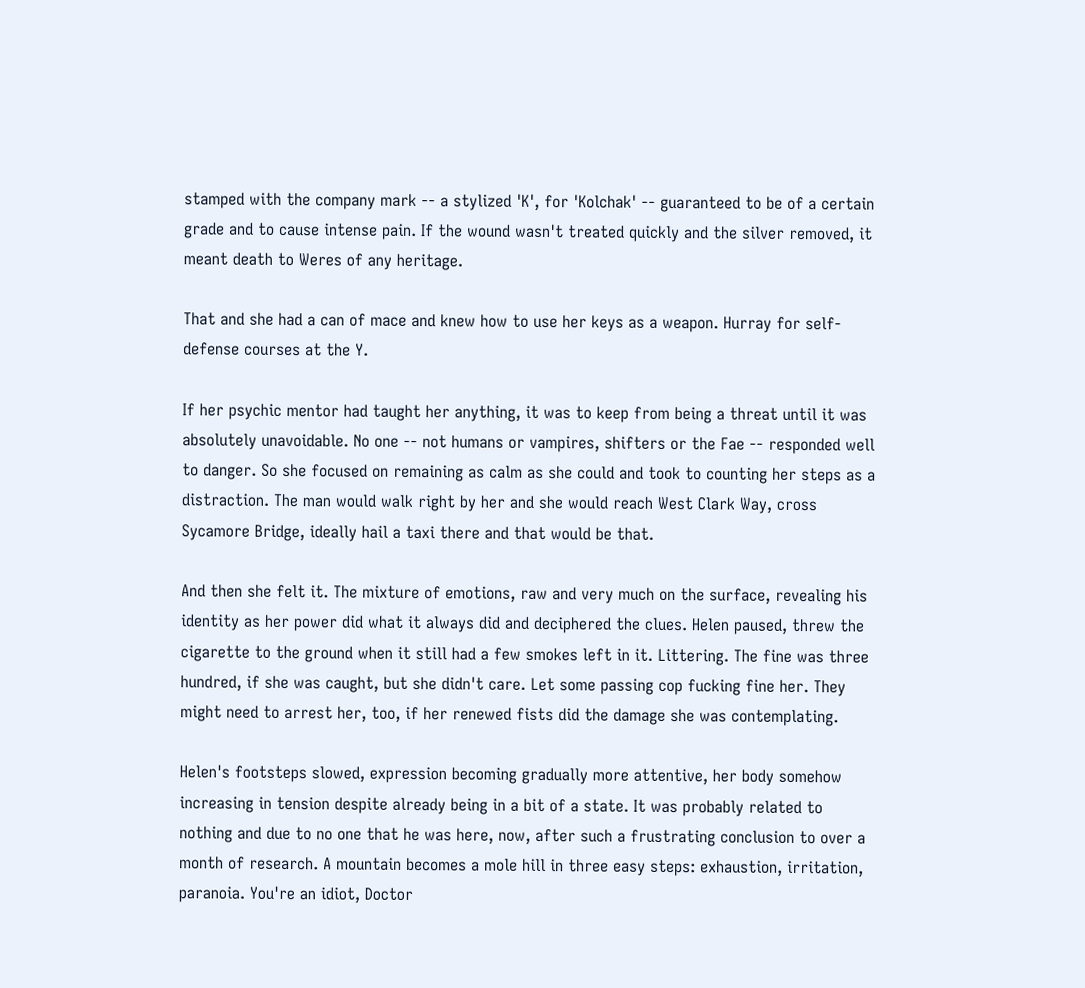stamped with the company mark -- a stylized 'K', for 'Kolchak' -- guaranteed to be of a certain grade and to cause intense pain. If the wound wasn't treated quickly and the silver removed, it meant death to Weres of any heritage.

That and she had a can of mace and knew how to use her keys as a weapon. Hurray for self-defense courses at the Y.

If her psychic mentor had taught her anything, it was to keep from being a threat until it was absolutely unavoidable. No one -- not humans or vampires, shifters or the Fae -- responded well to danger. So she focused on remaining as calm as she could and took to counting her steps as a distraction. The man would walk right by her and she would reach West Clark Way, cross Sycamore Bridge, ideally hail a taxi there and that would be that.

And then she felt it. The mixture of emotions, raw and very much on the surface, revealing his identity as her power did what it always did and deciphered the clues. Helen paused, threw the cigarette to the ground when it still had a few smokes left in it. Littering. The fine was three hundred, if she was caught, but she didn't care. Let some passing cop fucking fine her. They might need to arrest her, too, if her renewed fists did the damage she was contemplating.

Helen's footsteps slowed, expression becoming gradually more attentive, her body somehow increasing in tension despite already being in a bit of a state. It was probably related to nothing and due to no one that he was here, now, after such a frustrating conclusion to over a month of research. A mountain becomes a mole hill in three easy steps: exhaustion, irritation, paranoia. You're an idiot, Doctor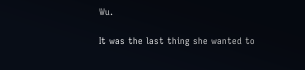Wu.

It was the last thing she wanted to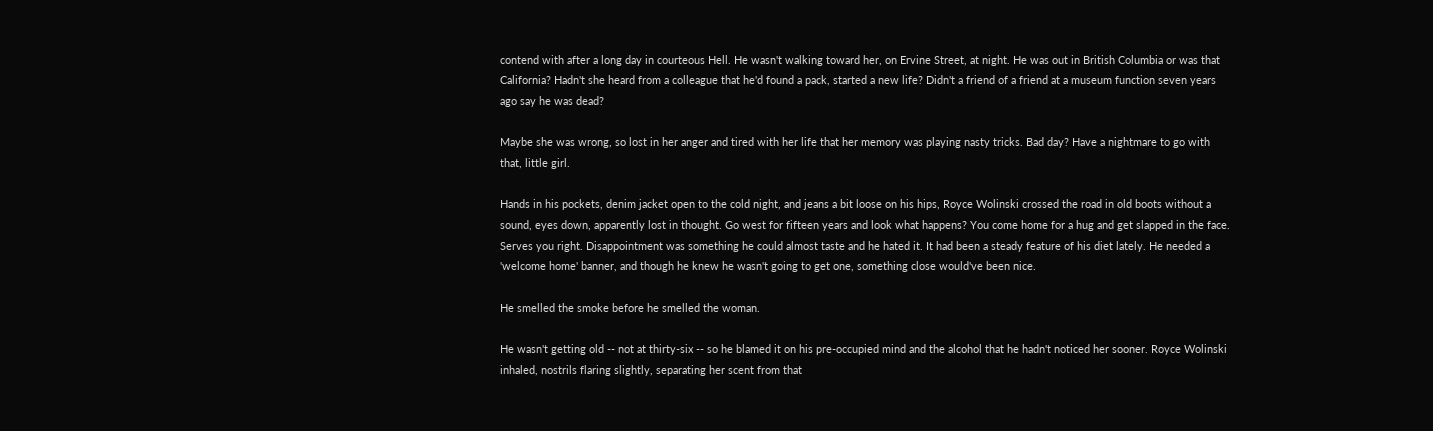contend with after a long day in courteous Hell. He wasn't walking toward her, on Ervine Street, at night. He was out in British Columbia or was that California? Hadn't she heard from a colleague that he'd found a pack, started a new life? Didn't a friend of a friend at a museum function seven years ago say he was dead?

Maybe she was wrong, so lost in her anger and tired with her life that her memory was playing nasty tricks. Bad day? Have a nightmare to go with that, little girl.

Hands in his pockets, denim jacket open to the cold night, and jeans a bit loose on his hips, Royce Wolinski crossed the road in old boots without a sound, eyes down, apparently lost in thought. Go west for fifteen years and look what happens? You come home for a hug and get slapped in the face. Serves you right. Disappointment was something he could almost taste and he hated it. It had been a steady feature of his diet lately. He needed a 'welcome home' banner, and though he knew he wasn't going to get one, something close would've been nice.

He smelled the smoke before he smelled the woman.

He wasn't getting old -- not at thirty-six -- so he blamed it on his pre-occupied mind and the alcohol that he hadn't noticed her sooner. Royce Wolinski inhaled, nostrils flaring slightly, separating her scent from that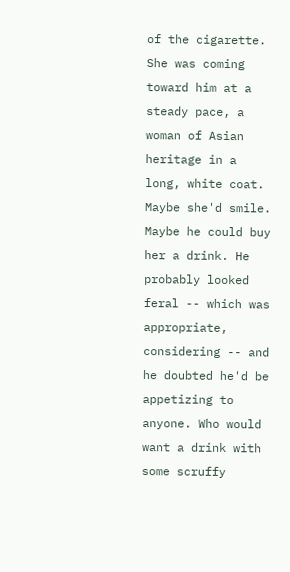of the cigarette. She was coming toward him at a steady pace, a woman of Asian heritage in a long, white coat. Maybe she'd smile. Maybe he could buy her a drink. He probably looked feral -- which was appropriate, considering -- and he doubted he'd be appetizing to anyone. Who would want a drink with some scruffy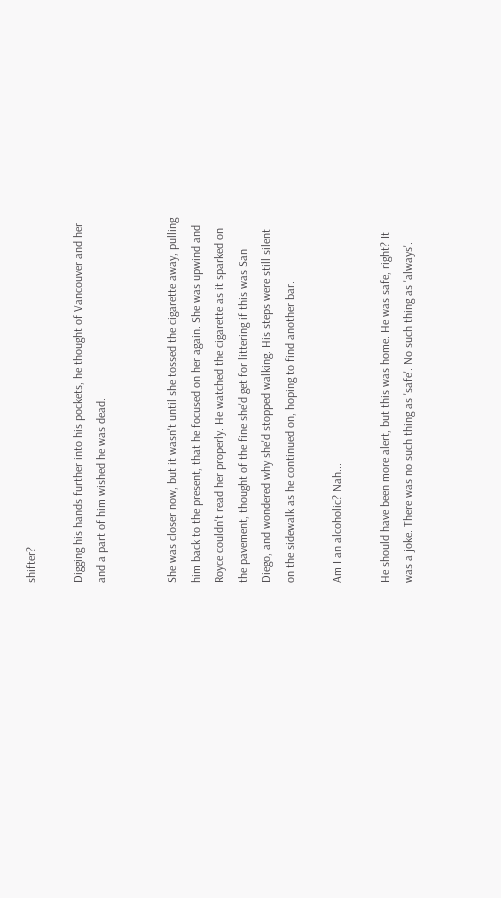shifter?

Digging his hands further into his pockets, he thought of Vancouver and her and a part of him wished he was dead.


She was closer now, but it wasn't until she tossed the cigarette away, pulling him back to the present, that he focused on her again. She was upwind and Royce couldn't read her properly. He watched the cigarette as it sparked on the pavement, thought of the fine she'd get for littering if this was San Diego, and wondered why she'd stopped walking. His steps were still silent on the sidewalk as he continued on, hoping to find another bar.

Am I an alcoholic? Nah...

He should have been more alert, but this was home. He was safe, right? It was a joke. There was no such thing as 'safe'. No such thing as 'always'.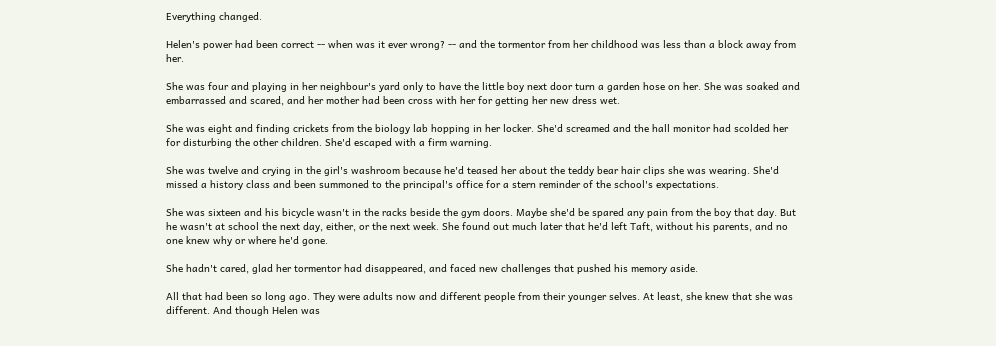Everything changed.

Helen's power had been correct -- when was it ever wrong? -- and the tormentor from her childhood was less than a block away from her.

She was four and playing in her neighbour's yard only to have the little boy next door turn a garden hose on her. She was soaked and embarrassed and scared, and her mother had been cross with her for getting her new dress wet.

She was eight and finding crickets from the biology lab hopping in her locker. She'd screamed and the hall monitor had scolded her for disturbing the other children. She'd escaped with a firm warning.

She was twelve and crying in the girl's washroom because he'd teased her about the teddy bear hair clips she was wearing. She'd missed a history class and been summoned to the principal's office for a stern reminder of the school's expectations.

She was sixteen and his bicycle wasn't in the racks beside the gym doors. Maybe she'd be spared any pain from the boy that day. But he wasn't at school the next day, either, or the next week. She found out much later that he'd left Taft, without his parents, and no one knew why or where he'd gone.

She hadn't cared, glad her tormentor had disappeared, and faced new challenges that pushed his memory aside.

All that had been so long ago. They were adults now and different people from their younger selves. At least, she knew that she was different. And though Helen was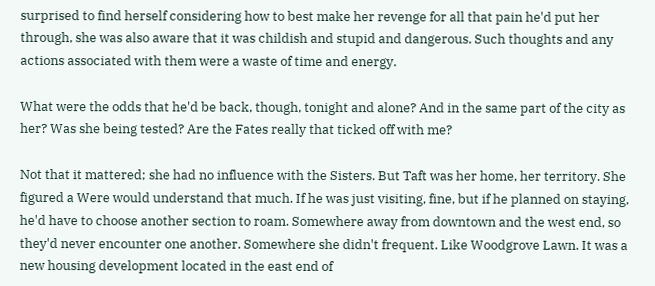surprised to find herself considering how to best make her revenge for all that pain he'd put her through, she was also aware that it was childish and stupid and dangerous. Such thoughts and any actions associated with them were a waste of time and energy.

What were the odds that he'd be back, though, tonight and alone? And in the same part of the city as her? Was she being tested? Are the Fates really that ticked off with me?

Not that it mattered; she had no influence with the Sisters. But Taft was her home, her territory. She figured a Were would understand that much. If he was just visiting, fine, but if he planned on staying, he'd have to choose another section to roam. Somewhere away from downtown and the west end, so they'd never encounter one another. Somewhere she didn't frequent. Like Woodgrove Lawn. It was a new housing development located in the east end of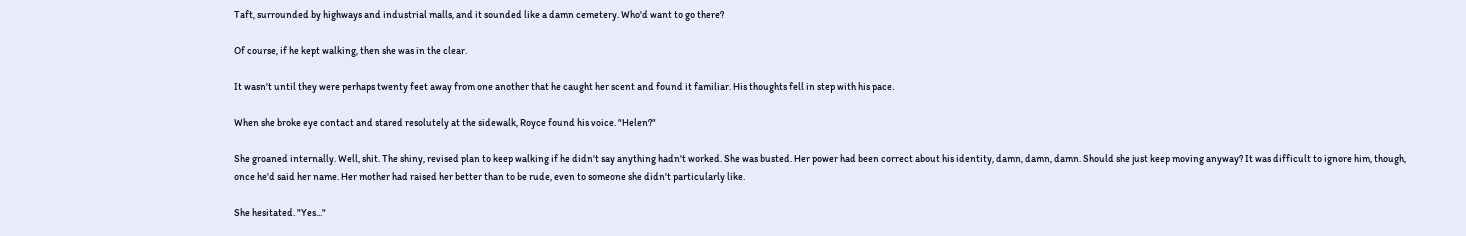Taft, surrounded by highways and industrial malls, and it sounded like a damn cemetery. Who'd want to go there?

Of course, if he kept walking, then she was in the clear.

It wasn't until they were perhaps twenty feet away from one another that he caught her scent and found it familiar. His thoughts fell in step with his pace.

When she broke eye contact and stared resolutely at the sidewalk, Royce found his voice. "Helen?"

She groaned internally. Well, shit. The shiny, revised plan to keep walking if he didn't say anything hadn't worked. She was busted. Her power had been correct about his identity, damn, damn, damn. Should she just keep moving anyway? It was difficult to ignore him, though, once he'd said her name. Her mother had raised her better than to be rude, even to someone she didn't particularly like.

She hesitated. "Yes..."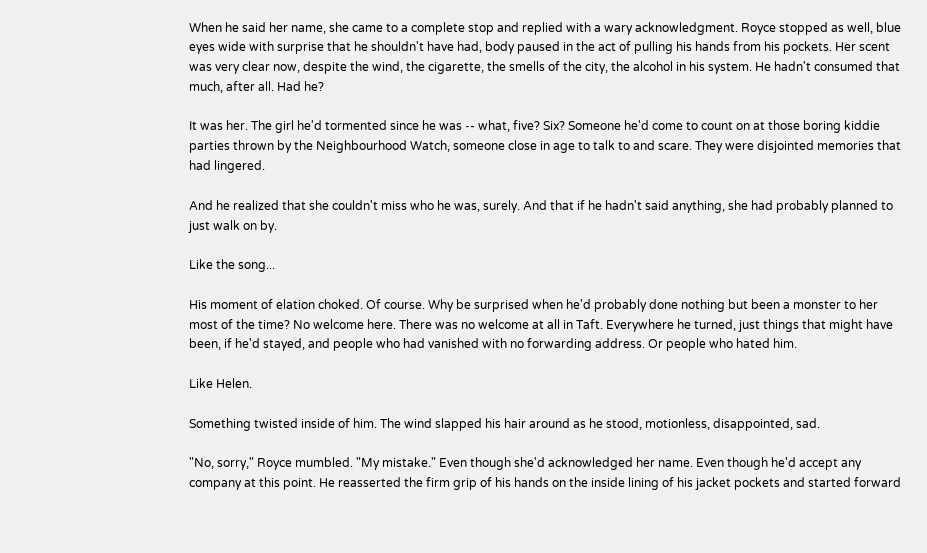When he said her name, she came to a complete stop and replied with a wary acknowledgment. Royce stopped as well, blue eyes wide with surprise that he shouldn't have had, body paused in the act of pulling his hands from his pockets. Her scent was very clear now, despite the wind, the cigarette, the smells of the city, the alcohol in his system. He hadn't consumed that much, after all. Had he?

It was her. The girl he'd tormented since he was -- what, five? Six? Someone he'd come to count on at those boring kiddie parties thrown by the Neighbourhood Watch, someone close in age to talk to and scare. They were disjointed memories that had lingered.

And he realized that she couldn't miss who he was, surely. And that if he hadn't said anything, she had probably planned to just walk on by.

Like the song...

His moment of elation choked. Of course. Why be surprised when he'd probably done nothing but been a monster to her most of the time? No welcome here. There was no welcome at all in Taft. Everywhere he turned, just things that might have been, if he'd stayed, and people who had vanished with no forwarding address. Or people who hated him.

Like Helen.

Something twisted inside of him. The wind slapped his hair around as he stood, motionless, disappointed, sad.

"No, sorry," Royce mumbled. "My mistake." Even though she'd acknowledged her name. Even though he'd accept any company at this point. He reasserted the firm grip of his hands on the inside lining of his jacket pockets and started forward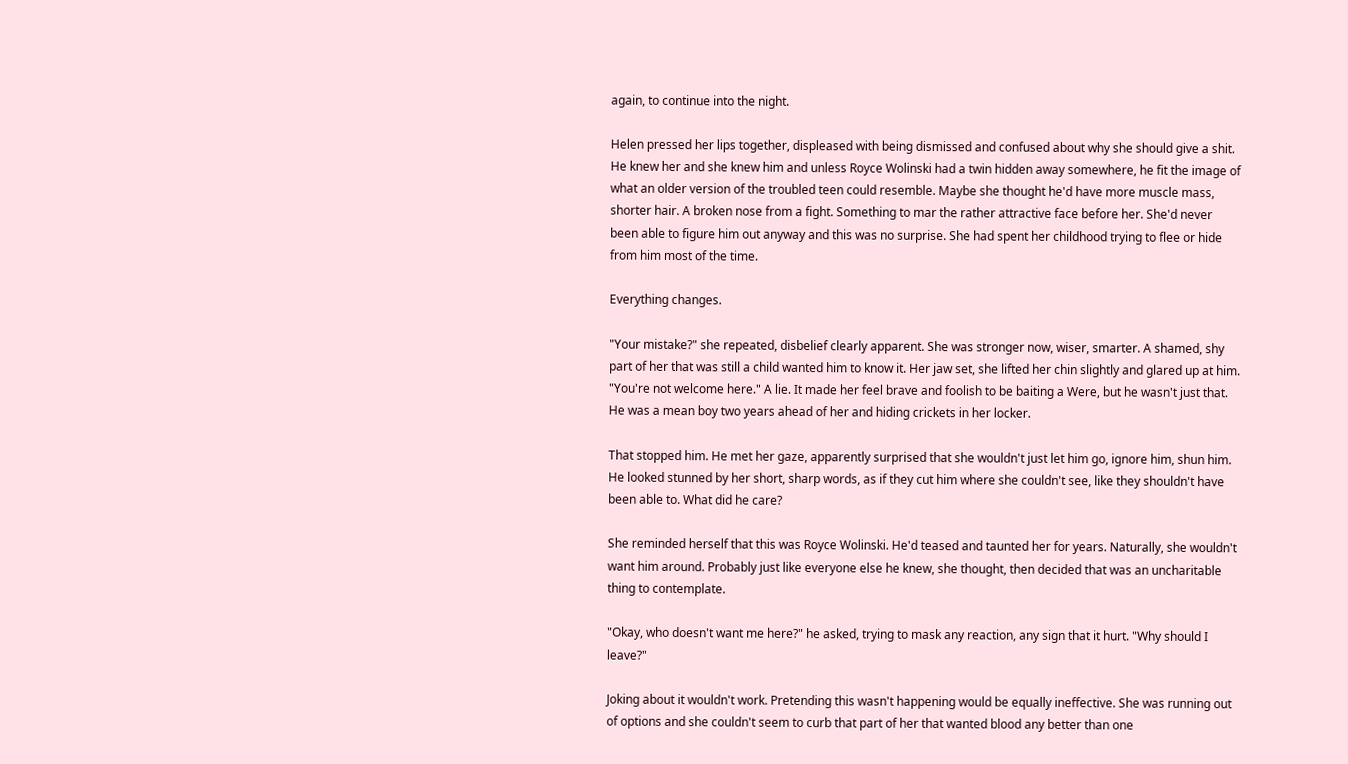again, to continue into the night.

Helen pressed her lips together, displeased with being dismissed and confused about why she should give a shit. He knew her and she knew him and unless Royce Wolinski had a twin hidden away somewhere, he fit the image of what an older version of the troubled teen could resemble. Maybe she thought he'd have more muscle mass, shorter hair. A broken nose from a fight. Something to mar the rather attractive face before her. She'd never been able to figure him out anyway and this was no surprise. She had spent her childhood trying to flee or hide from him most of the time.

Everything changes.

"Your mistake?" she repeated, disbelief clearly apparent. She was stronger now, wiser, smarter. A shamed, shy part of her that was still a child wanted him to know it. Her jaw set, she lifted her chin slightly and glared up at him. "You're not welcome here." A lie. It made her feel brave and foolish to be baiting a Were, but he wasn't just that. He was a mean boy two years ahead of her and hiding crickets in her locker.

That stopped him. He met her gaze, apparently surprised that she wouldn't just let him go, ignore him, shun him. He looked stunned by her short, sharp words, as if they cut him where she couldn't see, like they shouldn't have been able to. What did he care?

She reminded herself that this was Royce Wolinski. He'd teased and taunted her for years. Naturally, she wouldn't want him around. Probably just like everyone else he knew, she thought, then decided that was an uncharitable thing to contemplate.

"Okay, who doesn't want me here?" he asked, trying to mask any reaction, any sign that it hurt. "Why should I leave?"

Joking about it wouldn't work. Pretending this wasn't happening would be equally ineffective. She was running out of options and she couldn't seem to curb that part of her that wanted blood any better than one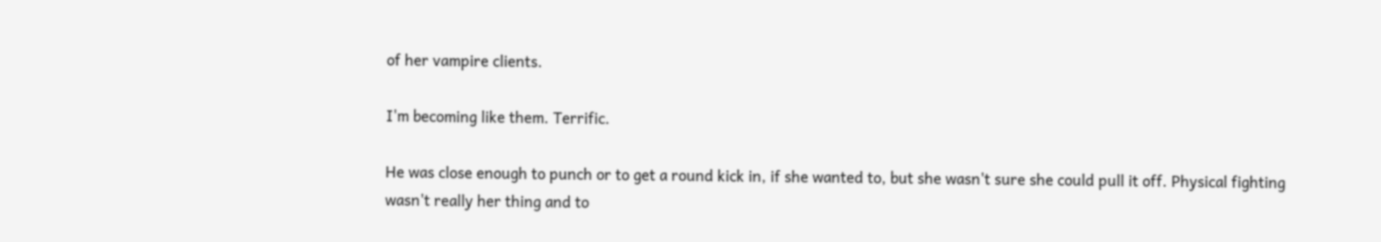of her vampire clients.

I'm becoming like them. Terrific.

He was close enough to punch or to get a round kick in, if she wanted to, but she wasn't sure she could pull it off. Physical fighting wasn't really her thing and to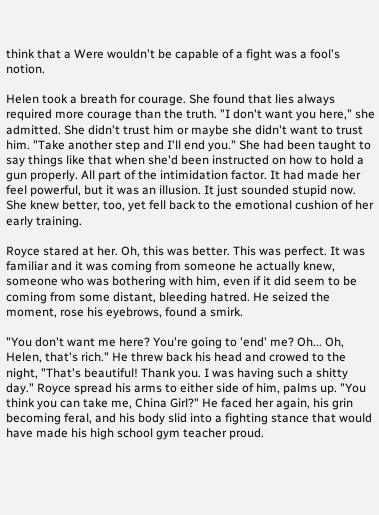think that a Were wouldn't be capable of a fight was a fool's notion.

Helen took a breath for courage. She found that lies always required more courage than the truth. "I don't want you here," she admitted. She didn't trust him or maybe she didn't want to trust him. "Take another step and I'll end you." She had been taught to say things like that when she'd been instructed on how to hold a gun properly. All part of the intimidation factor. It had made her feel powerful, but it was an illusion. It just sounded stupid now. She knew better, too, yet fell back to the emotional cushion of her early training.

Royce stared at her. Oh, this was better. This was perfect. It was familiar and it was coming from someone he actually knew, someone who was bothering with him, even if it did seem to be coming from some distant, bleeding hatred. He seized the moment, rose his eyebrows, found a smirk.

"You don't want me here? You're going to 'end' me? Oh... Oh, Helen, that's rich." He threw back his head and crowed to the night, "That's beautiful! Thank you. I was having such a shitty day." Royce spread his arms to either side of him, palms up. "You think you can take me, China Girl?" He faced her again, his grin becoming feral, and his body slid into a fighting stance that would have made his high school gym teacher proud.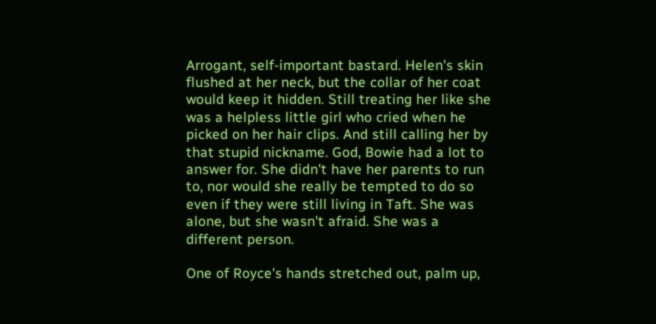Arrogant, self-important bastard. Helen's skin flushed at her neck, but the collar of her coat would keep it hidden. Still treating her like she was a helpless little girl who cried when he picked on her hair clips. And still calling her by that stupid nickname. God, Bowie had a lot to answer for. She didn't have her parents to run to, nor would she really be tempted to do so even if they were still living in Taft. She was alone, but she wasn't afraid. She was a different person.

One of Royce's hands stretched out, palm up,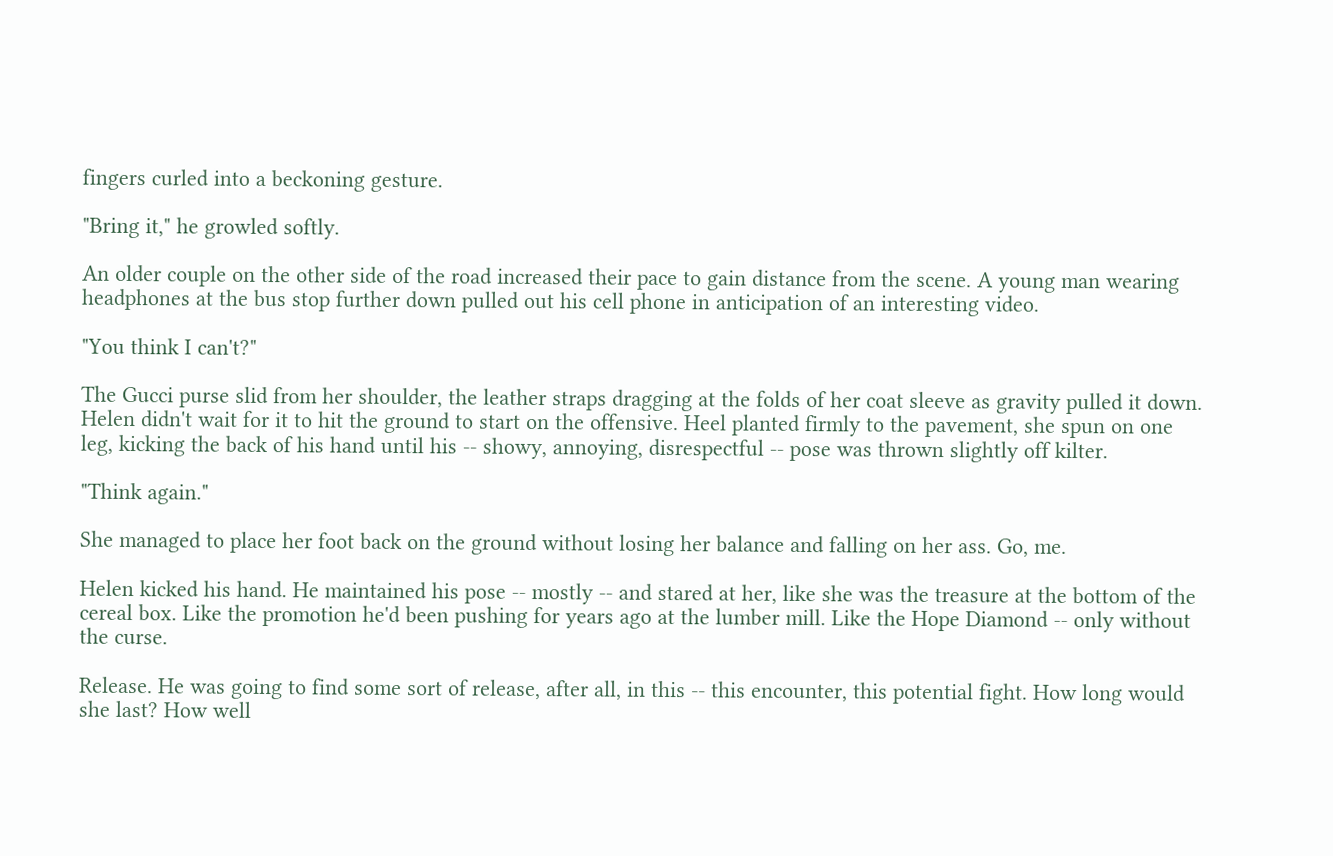fingers curled into a beckoning gesture.

"Bring it," he growled softly.

An older couple on the other side of the road increased their pace to gain distance from the scene. A young man wearing headphones at the bus stop further down pulled out his cell phone in anticipation of an interesting video.

"You think I can't?"

The Gucci purse slid from her shoulder, the leather straps dragging at the folds of her coat sleeve as gravity pulled it down. Helen didn't wait for it to hit the ground to start on the offensive. Heel planted firmly to the pavement, she spun on one leg, kicking the back of his hand until his -- showy, annoying, disrespectful -- pose was thrown slightly off kilter.

"Think again."

She managed to place her foot back on the ground without losing her balance and falling on her ass. Go, me.

Helen kicked his hand. He maintained his pose -- mostly -- and stared at her, like she was the treasure at the bottom of the cereal box. Like the promotion he'd been pushing for years ago at the lumber mill. Like the Hope Diamond -- only without the curse.

Release. He was going to find some sort of release, after all, in this -- this encounter, this potential fight. How long would she last? How well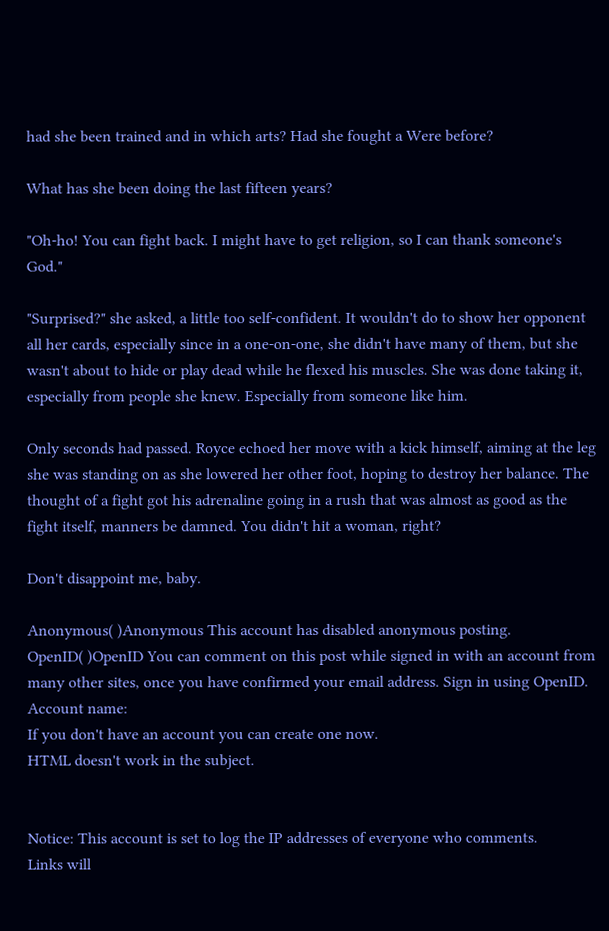had she been trained and in which arts? Had she fought a Were before?

What has she been doing the last fifteen years?

"Oh-ho! You can fight back. I might have to get religion, so I can thank someone's God."

"Surprised?" she asked, a little too self-confident. It wouldn't do to show her opponent all her cards, especially since in a one-on-one, she didn't have many of them, but she wasn't about to hide or play dead while he flexed his muscles. She was done taking it, especially from people she knew. Especially from someone like him.

Only seconds had passed. Royce echoed her move with a kick himself, aiming at the leg she was standing on as she lowered her other foot, hoping to destroy her balance. The thought of a fight got his adrenaline going in a rush that was almost as good as the fight itself, manners be damned. You didn't hit a woman, right?

Don't disappoint me, baby.

Anonymous( )Anonymous This account has disabled anonymous posting.
OpenID( )OpenID You can comment on this post while signed in with an account from many other sites, once you have confirmed your email address. Sign in using OpenID.
Account name:
If you don't have an account you can create one now.
HTML doesn't work in the subject.


Notice: This account is set to log the IP addresses of everyone who comments.
Links will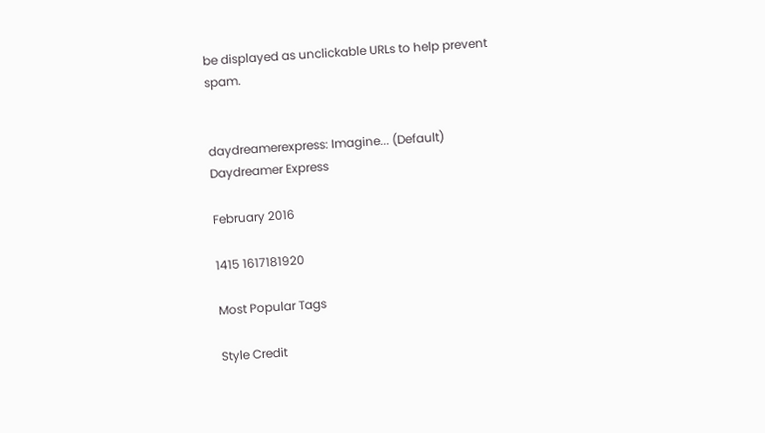be displayed as unclickable URLs to help prevent spam.


daydreamerexpress: Imagine... (Default)
Daydreamer Express

February 2016

1415 1617181920

Most Popular Tags

Style Credit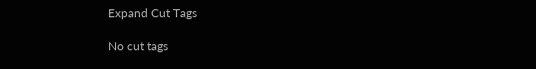Expand Cut Tags

No cut tags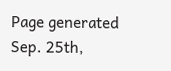Page generated Sep. 25th,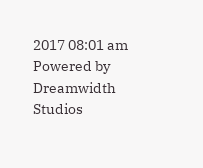2017 08:01 am
Powered by Dreamwidth Studios